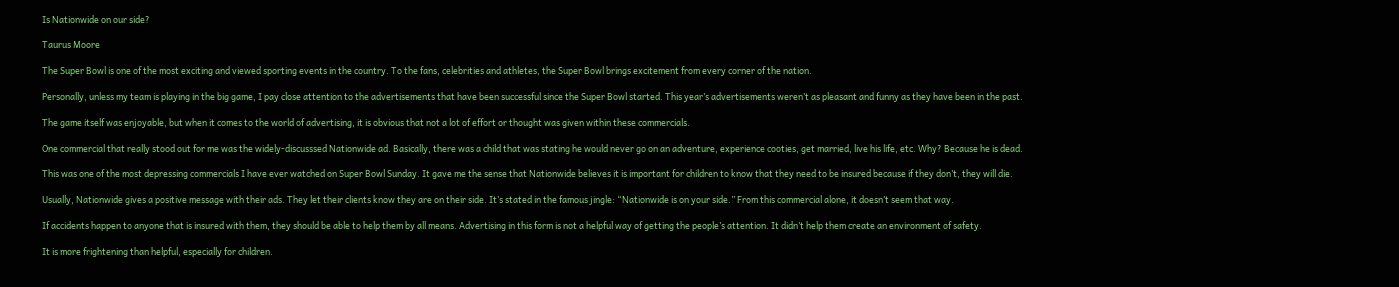Is Nationwide on our side?

Taurus Moore

The Super Bowl is one of the most exciting and viewed sporting events in the country. To the fans, celebrities and athletes, the Super Bowl brings excitement from every corner of the nation.

Personally, unless my team is playing in the big game, I pay close attention to the advertisements that have been successful since the Super Bowl started. This year’s advertisements weren’t as pleasant and funny as they have been in the past.

The game itself was enjoyable, but when it comes to the world of advertising, it is obvious that not a lot of effort or thought was given within these commercials.

One commercial that really stood out for me was the widely-discusssed Nationwide ad. Basically, there was a child that was stating he would never go on an adventure, experience cooties, get married, live his life, etc. Why? Because he is dead.

This was one of the most depressing commercials I have ever watched on Super Bowl Sunday. It gave me the sense that Nationwide believes it is important for children to know that they need to be insured because if they don’t, they will die.

Usually, Nationwide gives a positive message with their ads. They let their clients know they are on their side. It’s stated in the famous jingle: “Nationwide is on your side.” From this commercial alone, it doesn’t seem that way.

If accidents happen to anyone that is insured with them, they should be able to help them by all means. Advertising in this form is not a helpful way of getting the people’s attention. It didn’t help them create an environment of safety.

It is more frightening than helpful, especially for children.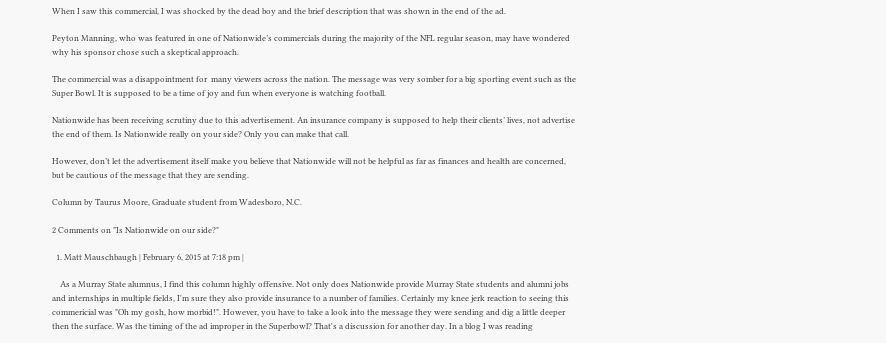When I saw this commercial, I was shocked by the dead boy and the brief description that was shown in the end of the ad.

Peyton Manning, who was featured in one of Nationwide’s commercials during the majority of the NFL regular season, may have wondered why his sponsor chose such a skeptical approach.

The commercial was a disappointment for  many viewers across the nation. The message was very somber for a big sporting event such as the Super Bowl. It is supposed to be a time of joy and fun when everyone is watching football.

Nationwide has been receiving scrutiny due to this advertisement. An insurance company is supposed to help their clients’ lives, not advertise the end of them. Is Nationwide really on your side? Only you can make that call.

However, don’t let the advertisement itself make you believe that Nationwide will not be helpful as far as finances and health are concerned, but be cautious of the message that they are sending.

Column by Taurus Moore, Graduate student from Wadesboro, N.C.

2 Comments on "Is Nationwide on our side?"

  1. Matt Mauschbaugh | February 6, 2015 at 7:18 pm |

    As a Murray State alumnus, I find this column highly offensive. Not only does Nationwide provide Murray State students and alumni jobs and internships in multiple fields, I'm sure they also provide insurance to a number of families. Certainly my knee jerk reaction to seeing this commericial was "Oh my gosh, how morbid!". However, you have to take a look into the message they were sending and dig a little deeper then the surface. Was the timing of the ad improper in the Superbowl? That's a discussion for another day. In a blog I was reading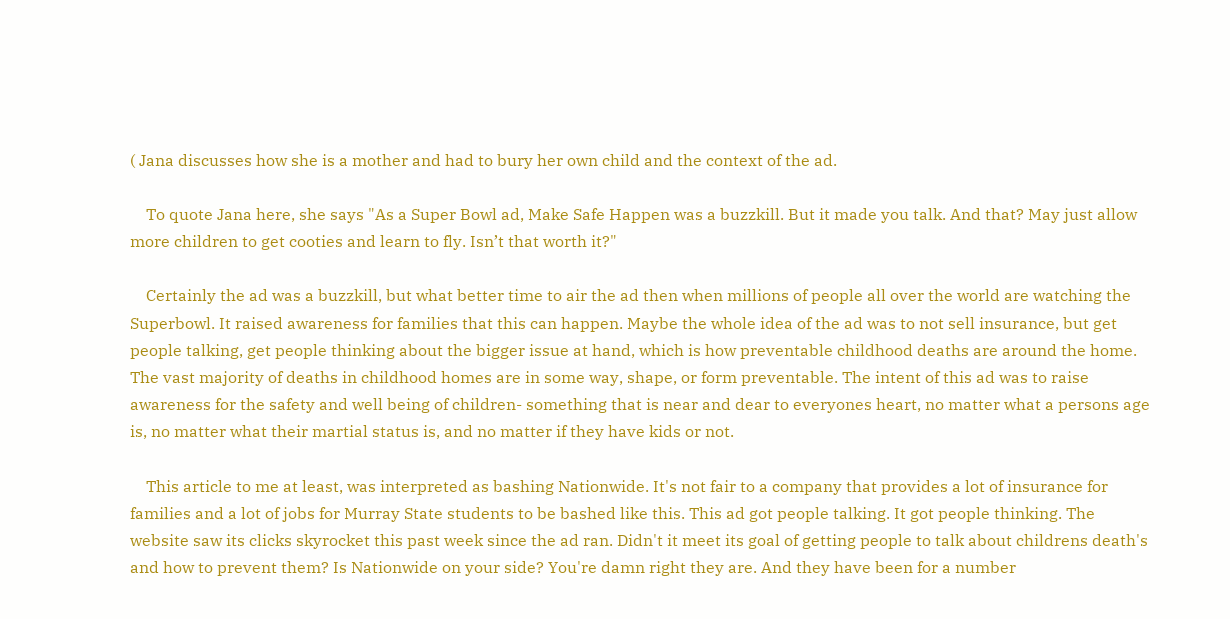( Jana discusses how she is a mother and had to bury her own child and the context of the ad.

    To quote Jana here, she says "As a Super Bowl ad, Make Safe Happen was a buzzkill. But it made you talk. And that? May just allow more children to get cooties and learn to fly. Isn’t that worth it?"

    Certainly the ad was a buzzkill, but what better time to air the ad then when millions of people all over the world are watching the Superbowl. It raised awareness for families that this can happen. Maybe the whole idea of the ad was to not sell insurance, but get people talking, get people thinking about the bigger issue at hand, which is how preventable childhood deaths are around the home. The vast majority of deaths in childhood homes are in some way, shape, or form preventable. The intent of this ad was to raise awareness for the safety and well being of children- something that is near and dear to everyones heart, no matter what a persons age is, no matter what their martial status is, and no matter if they have kids or not.

    This article to me at least, was interpreted as bashing Nationwide. It's not fair to a company that provides a lot of insurance for families and a lot of jobs for Murray State students to be bashed like this. This ad got people talking. It got people thinking. The website saw its clicks skyrocket this past week since the ad ran. Didn't it meet its goal of getting people to talk about childrens death's and how to prevent them? Is Nationwide on your side? You're damn right they are. And they have been for a number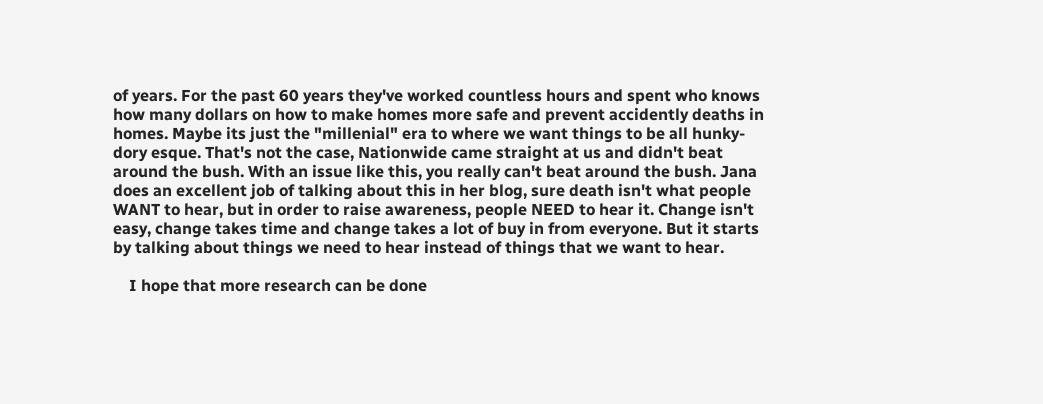of years. For the past 60 years they've worked countless hours and spent who knows how many dollars on how to make homes more safe and prevent accidently deaths in homes. Maybe its just the "millenial" era to where we want things to be all hunky-dory esque. That's not the case, Nationwide came straight at us and didn't beat around the bush. With an issue like this, you really can't beat around the bush. Jana does an excellent job of talking about this in her blog, sure death isn't what people WANT to hear, but in order to raise awareness, people NEED to hear it. Change isn't easy, change takes time and change takes a lot of buy in from everyone. But it starts by talking about things we need to hear instead of things that we want to hear.

    I hope that more research can be done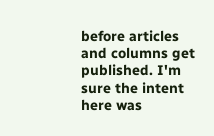before articles and columns get published. I'm sure the intent here was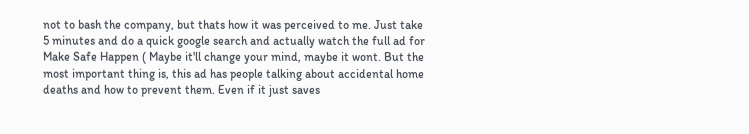not to bash the company, but thats how it was perceived to me. Just take 5 minutes and do a quick google search and actually watch the full ad for Make Safe Happen ( Maybe it'll change your mind, maybe it wont. But the most important thing is, this ad has people talking about accidental home deaths and how to prevent them. Even if it just saves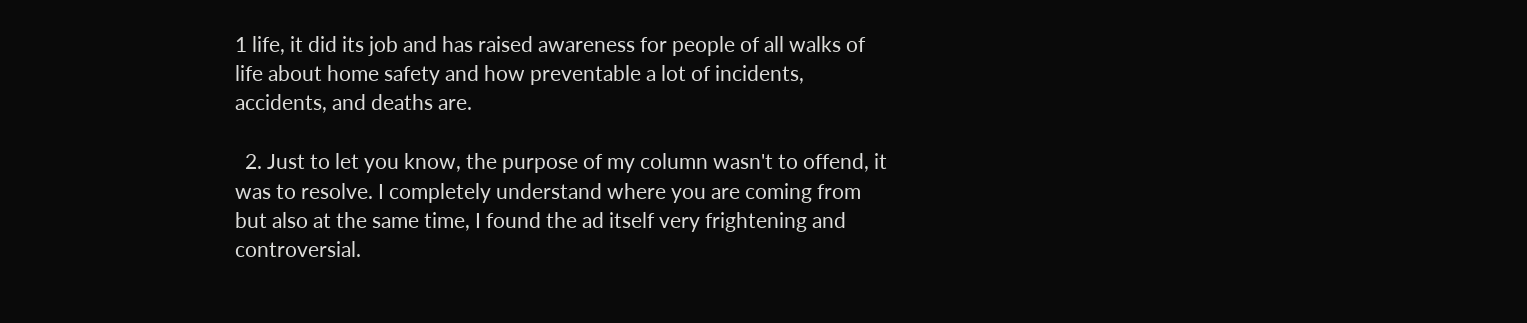1 life, it did its job and has raised awareness for people of all walks of life about home safety and how preventable a lot of incidents, accidents, and deaths are.

  2. Just to let you know, the purpose of my column wasn't to offend, it was to resolve. I completely understand where you are coming from but also at the same time, I found the ad itself very frightening and controversial.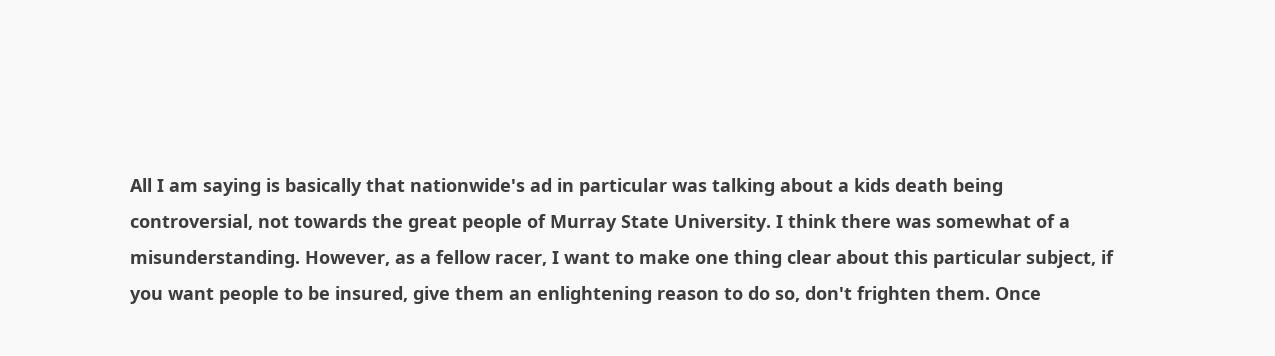All I am saying is basically that nationwide's ad in particular was talking about a kids death being controversial, not towards the great people of Murray State University. I think there was somewhat of a misunderstanding. However, as a fellow racer, I want to make one thing clear about this particular subject, if you want people to be insured, give them an enlightening reason to do so, don't frighten them. Once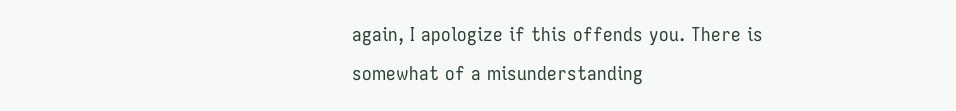again, I apologize if this offends you. There is somewhat of a misunderstanding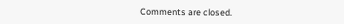Comments are closed.